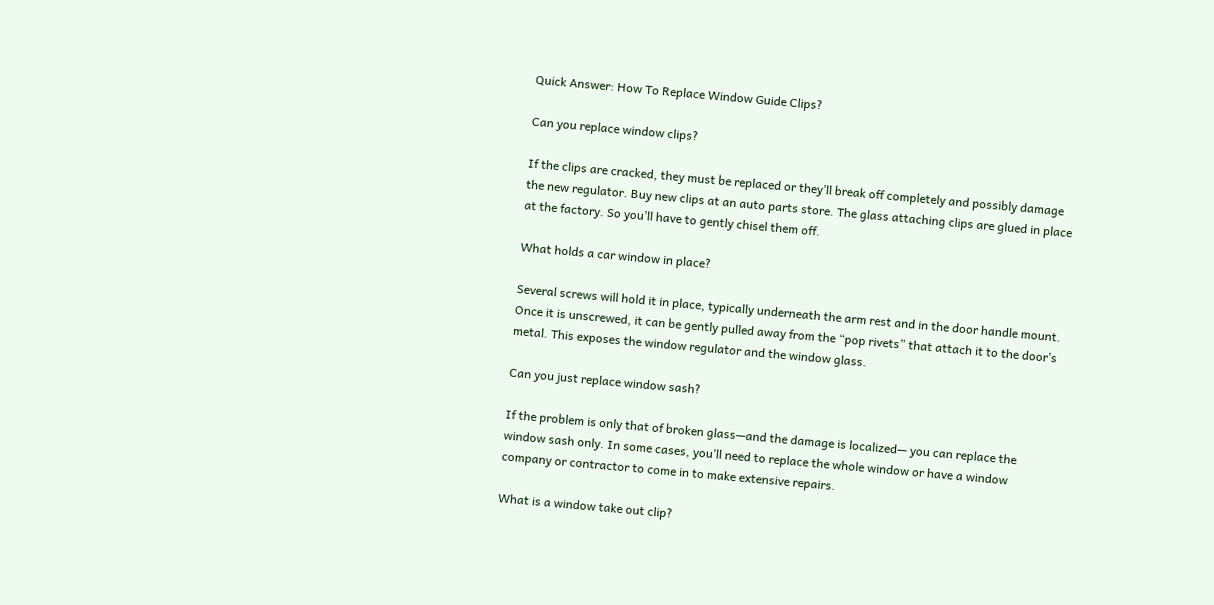Quick Answer: How To Replace Window Guide Clips?

Can you replace window clips?

If the clips are cracked, they must be replaced or they’ll break off completely and possibly damage the new regulator. Buy new clips at an auto parts store. The glass attaching clips are glued in place at the factory. So you’ll have to gently chisel them off.

What holds a car window in place?

Several screws will hold it in place, typically underneath the arm rest and in the door handle mount. Once it is unscrewed, it can be gently pulled away from the “pop rivets” that attach it to the door’s metal. This exposes the window regulator and the window glass.

Can you just replace window sash?

If the problem is only that of broken glass—and the damage is localized— you can replace the window sash only. In some cases, you’ll need to replace the whole window or have a window company or contractor to come in to make extensive repairs.

What is a window take out clip?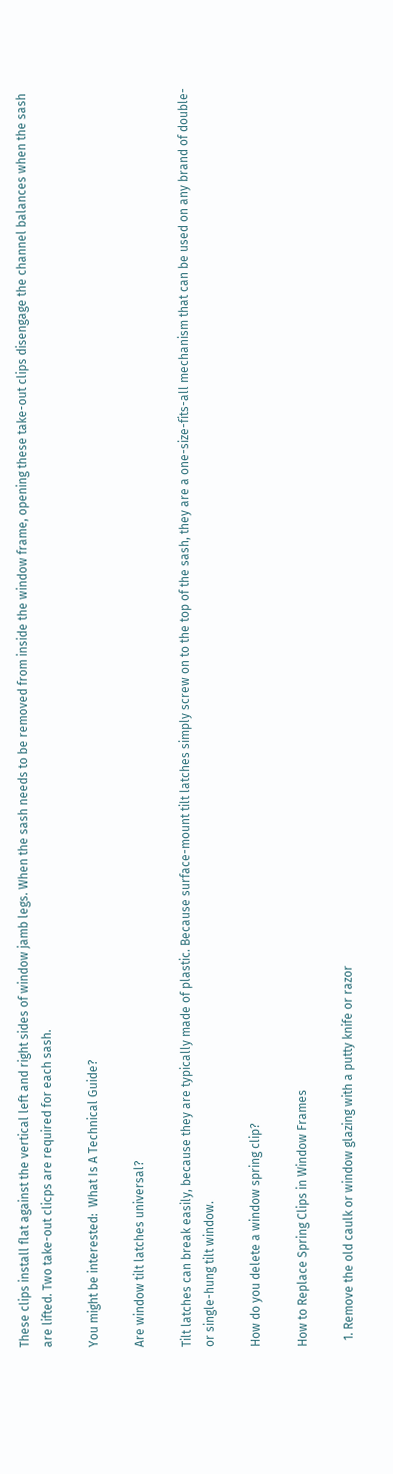These clips install flat against the vertical left and right sides of window jamb legs. When the sash needs to be removed from inside the window frame, opening these take-out clips disengage the channel balances when the sash are lifted. Two take-out clicps are required for each sash.

You might be interested:  What Is A Technical Guide?

Are window tilt latches universal?

Tilt latches can break easily, because they are typically made of plastic. Because surface-mount tilt latches simply screw on to the top of the sash, they are a one-size-fits-all mechanism that can be used on any brand of double- or single-hung tilt window.

How do you delete a window spring clip?

How to Replace Spring Clips in Window Frames

  1. Remove the old caulk or window glazing with a putty knife or razor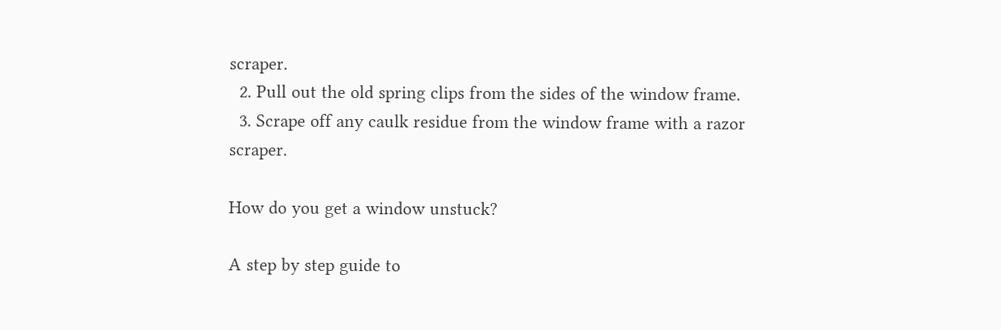scraper.
  2. Pull out the old spring clips from the sides of the window frame.
  3. Scrape off any caulk residue from the window frame with a razor scraper.

How do you get a window unstuck?

A step by step guide to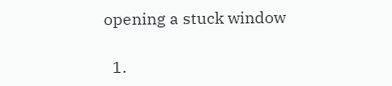opening a stuck window

  1.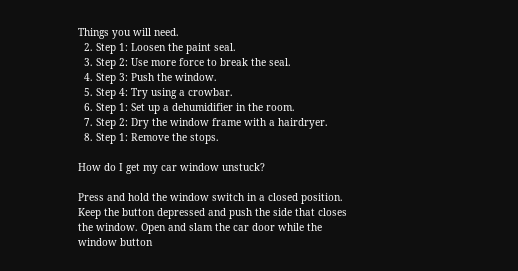Things you will need.
  2. Step 1: Loosen the paint seal.
  3. Step 2: Use more force to break the seal.
  4. Step 3: Push the window.
  5. Step 4: Try using a crowbar.
  6. Step 1: Set up a dehumidifier in the room.
  7. Step 2: Dry the window frame with a hairdryer.
  8. Step 1: Remove the stops.

How do I get my car window unstuck?

Press and hold the window switch in a closed position. Keep the button depressed and push the side that closes the window. Open and slam the car door while the window button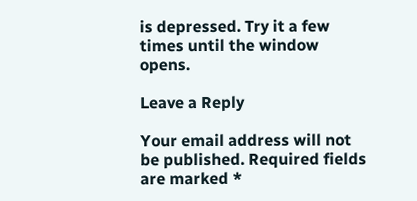is depressed. Try it a few times until the window opens.

Leave a Reply

Your email address will not be published. Required fields are marked *